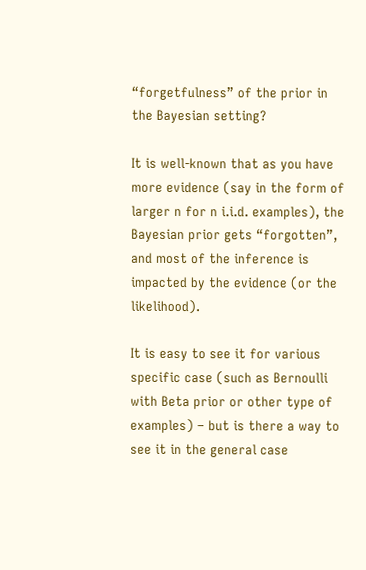“forgetfulness” of the prior in the Bayesian setting?

It is well-known that as you have more evidence (say in the form of larger n for n i.i.d. examples), the Bayesian prior gets “forgotten”, and most of the inference is impacted by the evidence (or the likelihood).

It is easy to see it for various specific case (such as Bernoulli with Beta prior or other type of examples) – but is there a way to see it in the general case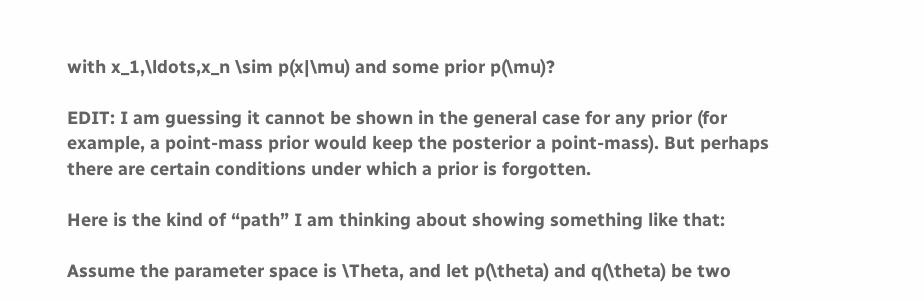with x_1,\ldots,x_n \sim p(x|\mu) and some prior p(\mu)?

EDIT: I am guessing it cannot be shown in the general case for any prior (for example, a point-mass prior would keep the posterior a point-mass). But perhaps there are certain conditions under which a prior is forgotten.

Here is the kind of “path” I am thinking about showing something like that:

Assume the parameter space is \Theta, and let p(\theta) and q(\theta) be two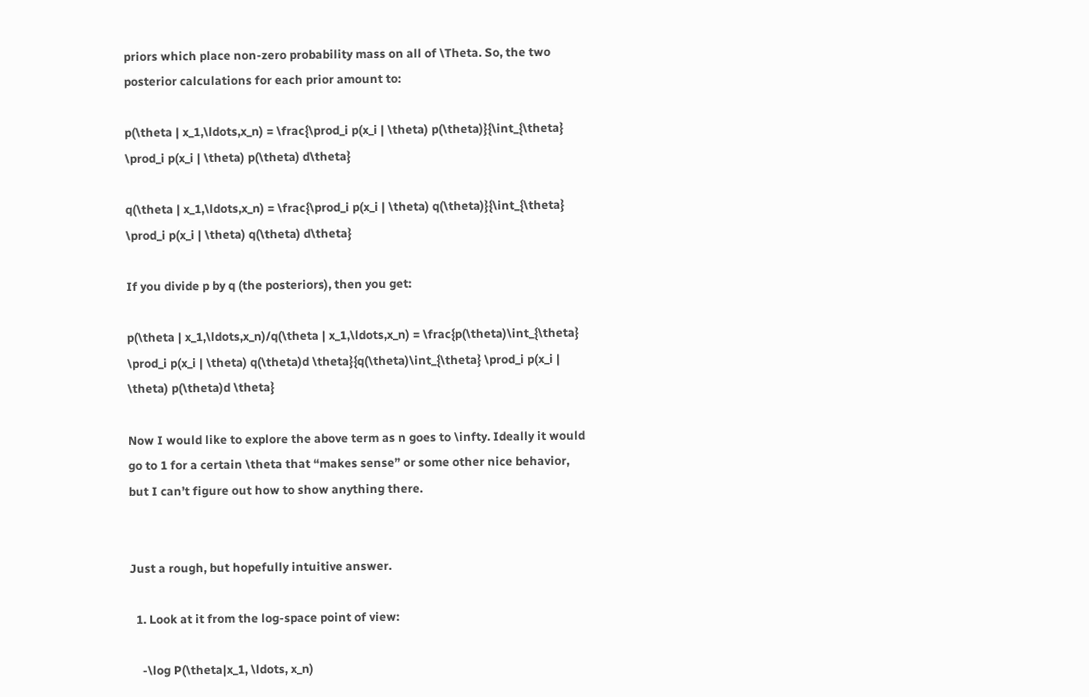priors which place non-zero probability mass on all of \Theta. So, the two posterior calculations for each prior amount to:

p(\theta | x_1,\ldots,x_n) = \frac{\prod_i p(x_i | \theta) p(\theta)}{\int_{\theta} \prod_i p(x_i | \theta) p(\theta) d\theta}

q(\theta | x_1,\ldots,x_n) = \frac{\prod_i p(x_i | \theta) q(\theta)}{\int_{\theta} \prod_i p(x_i | \theta) q(\theta) d\theta}

If you divide p by q (the posteriors), then you get:

p(\theta | x_1,\ldots,x_n)/q(\theta | x_1,\ldots,x_n) = \frac{p(\theta)\int_{\theta} \prod_i p(x_i | \theta) q(\theta)d \theta}{q(\theta)\int_{\theta} \prod_i p(x_i | \theta) p(\theta)d \theta}

Now I would like to explore the above term as n goes to \infty. Ideally it would go to 1 for a certain \theta that “makes sense” or some other nice behavior, but I can’t figure out how to show anything there.


Just a rough, but hopefully intuitive answer.

  1. Look at it from the log-space point of view:

    -\log P(\theta|x_1, \ldots, x_n)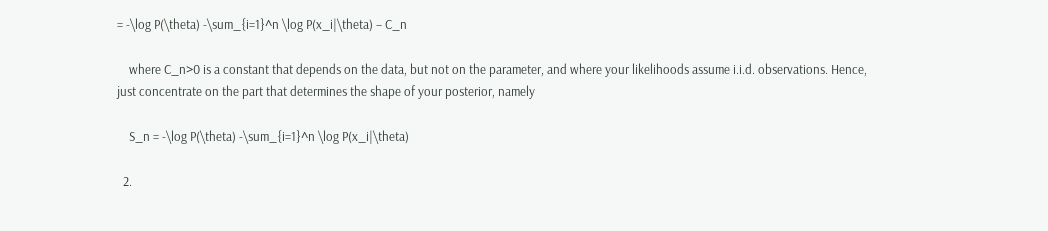= -\log P(\theta) -\sum_{i=1}^n \log P(x_i|\theta) – C_n

    where C_n>0 is a constant that depends on the data, but not on the parameter, and where your likelihoods assume i.i.d. observations. Hence, just concentrate on the part that determines the shape of your posterior, namely

    S_n = -\log P(\theta) -\sum_{i=1}^n \log P(x_i|\theta)

  2.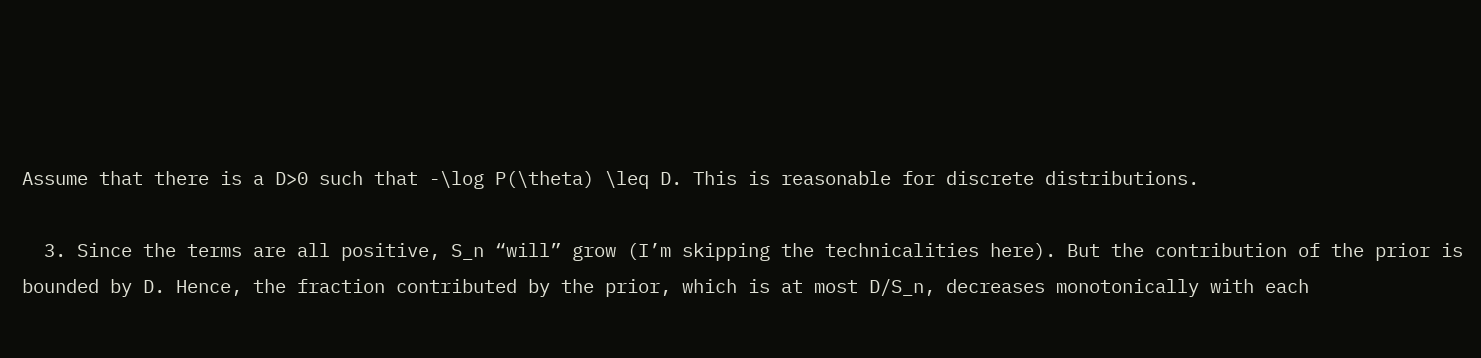Assume that there is a D>0 such that -\log P(\theta) \leq D. This is reasonable for discrete distributions.

  3. Since the terms are all positive, S_n “will” grow (I’m skipping the technicalities here). But the contribution of the prior is bounded by D. Hence, the fraction contributed by the prior, which is at most D/S_n, decreases monotonically with each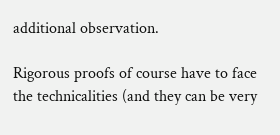additional observation.

Rigorous proofs of course have to face the technicalities (and they can be very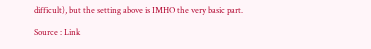difficult), but the setting above is IMHO the very basic part.

Source : Link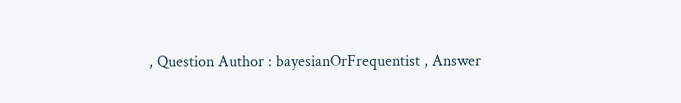, Question Author : bayesianOrFrequentist , Answer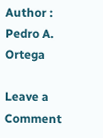Author : Pedro A. Ortega

Leave a Comment